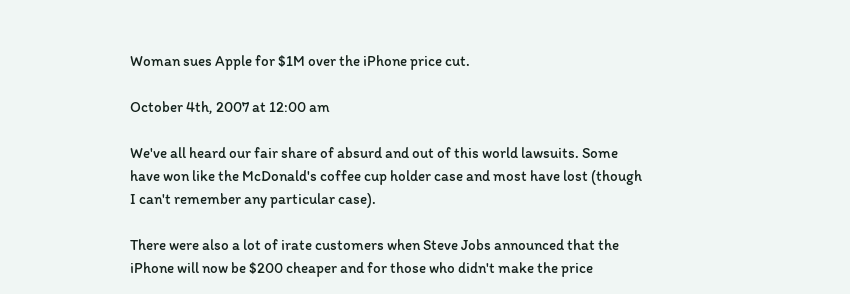Woman sues Apple for $1M over the iPhone price cut.

October 4th, 2007 at 12:00 am

We've all heard our fair share of absurd and out of this world lawsuits. Some have won like the McDonald's coffee cup holder case and most have lost (though I can't remember any particular case).

There were also a lot of irate customers when Steve Jobs announced that the iPhone will now be $200 cheaper and for those who didn't make the price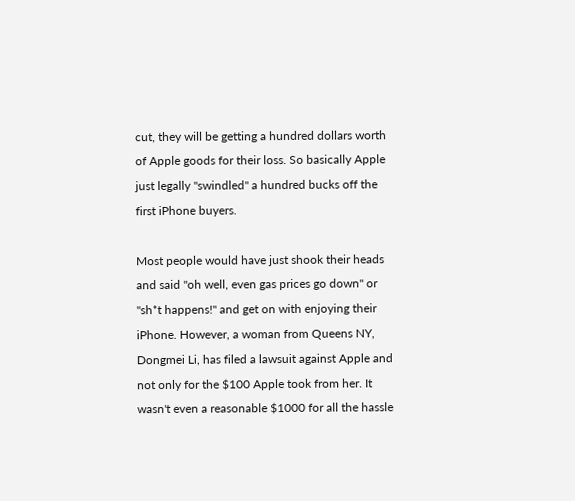cut, they will be getting a hundred dollars worth of Apple goods for their loss. So basically Apple just legally "swindled" a hundred bucks off the first iPhone buyers.

Most people would have just shook their heads and said "oh well, even gas prices go down" or "sh*t happens!" and get on with enjoying their iPhone. However, a woman from Queens NY, Dongmei Li, has filed a lawsuit against Apple and not only for the $100 Apple took from her. It wasn't even a reasonable $1000 for all the hassle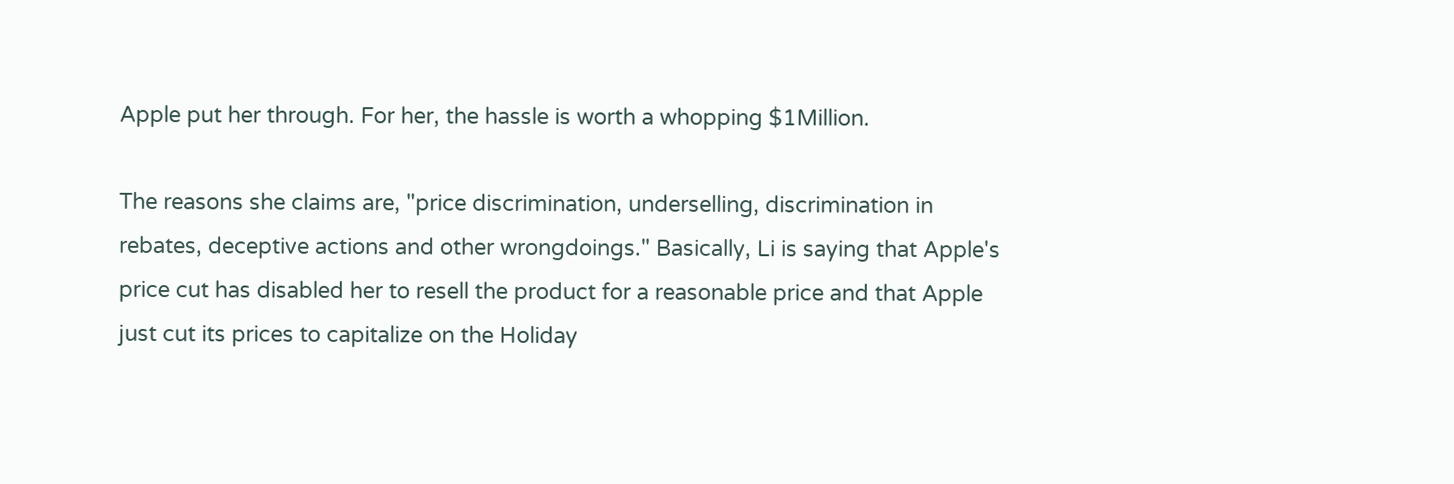Apple put her through. For her, the hassle is worth a whopping $1Million.

The reasons she claims are, "price discrimination, underselling, discrimination in rebates, deceptive actions and other wrongdoings." Basically, Li is saying that Apple's price cut has disabled her to resell the product for a reasonable price and that Apple just cut its prices to capitalize on the Holiday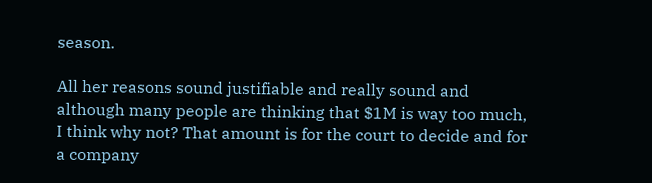season.

All her reasons sound justifiable and really sound and although many people are thinking that $1M is way too much, I think why not? That amount is for the court to decide and for a company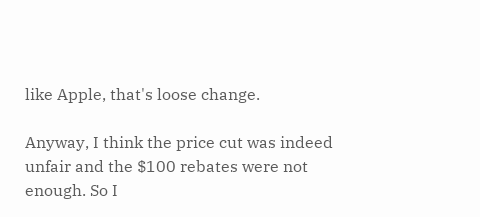like Apple, that's loose change.

Anyway, I think the price cut was indeed unfair and the $100 rebates were not enough. So I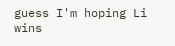guess I'm hoping Li wins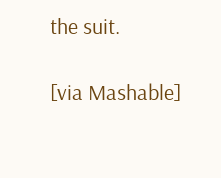the suit.

[via Mashable]